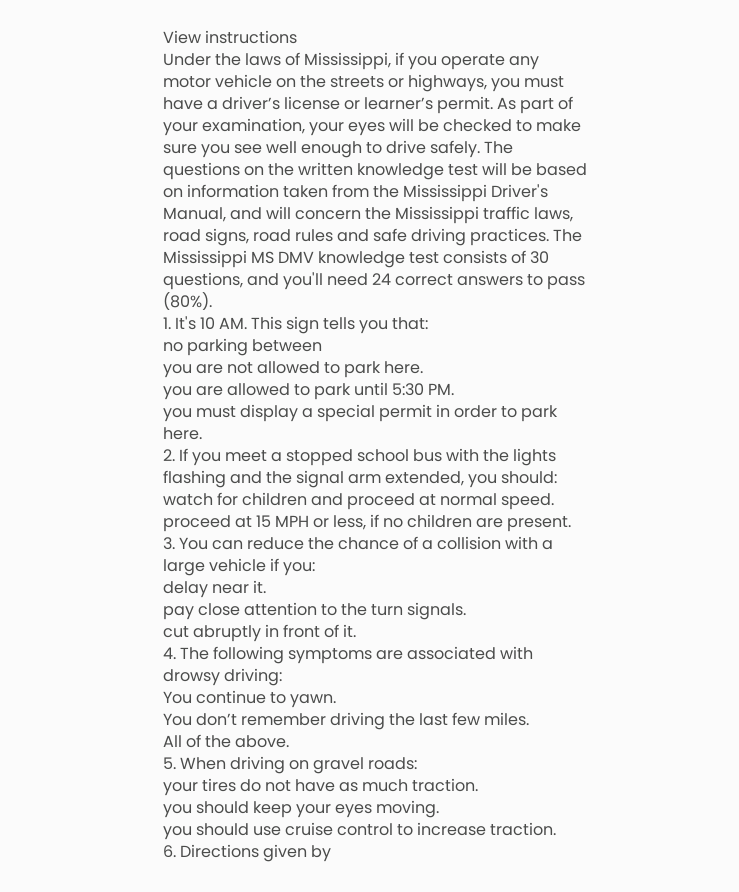View instructions
Under the laws of Mississippi, if you operate any motor vehicle on the streets or highways, you must have a driver’s license or learner’s permit. As part of your examination, your eyes will be checked to make sure you see well enough to drive safely. The questions on the written knowledge test will be based on information taken from the Mississippi Driver's Manual, and will concern the Mississippi traffic laws, road signs, road rules and safe driving practices. The Mississippi MS DMV knowledge test consists of 30 questions, and you'll need 24 correct answers to pass (80%).
1. It's 10 AM. This sign tells you that:
no parking between
you are not allowed to park here.
you are allowed to park until 5:30 PM.
you must display a special permit in order to park here.
2. If you meet a stopped school bus with the lights flashing and the signal arm extended, you should:
watch for children and proceed at normal speed.
proceed at 15 MPH or less, if no children are present.
3. You can reduce the chance of a collision with a large vehicle if you:
delay near it.
pay close attention to the turn signals.
cut abruptly in front of it.
4. The following symptoms are associated with drowsy driving:
You continue to yawn.
You don’t remember driving the last few miles.
All of the above.
5. When driving on gravel roads:
your tires do not have as much traction.
you should keep your eyes moving.
you should use cruise control to increase traction.
6. Directions given by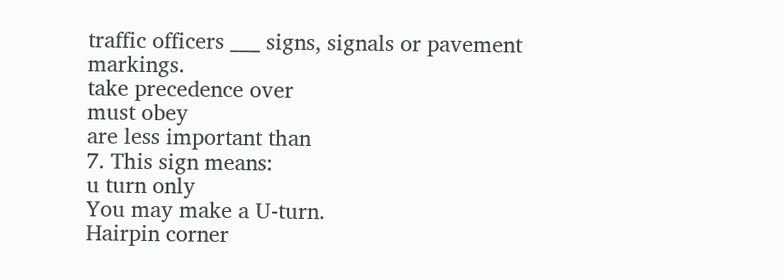traffic officers ___ signs, signals or pavement markings.
take precedence over
must obey
are less important than
7. This sign means:
u turn only
You may make a U-turn.
Hairpin corner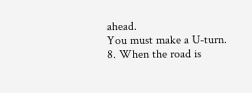ahead.
You must make a U-turn.
8. When the road is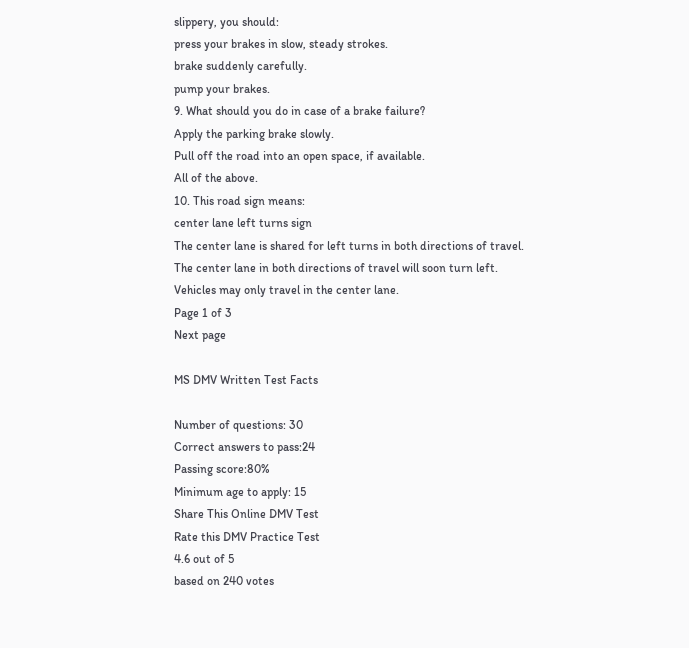slippery, you should:
press your brakes in slow, steady strokes.
brake suddenly carefully.
pump your brakes.
9. What should you do in case of a brake failure?
Apply the parking brake slowly.
Pull off the road into an open space, if available.
All of the above.
10. This road sign means:
center lane left turns sign
The center lane is shared for left turns in both directions of travel.
The center lane in both directions of travel will soon turn left.
Vehicles may only travel in the center lane.
Page 1 of 3
Next page

MS DMV Written Test Facts

Number of questions: 30
Correct answers to pass:24
Passing score:80%
Minimum age to apply: 15
Share This Online DMV Test
Rate this DMV Practice Test
4.6 out of 5
based on 240 votes